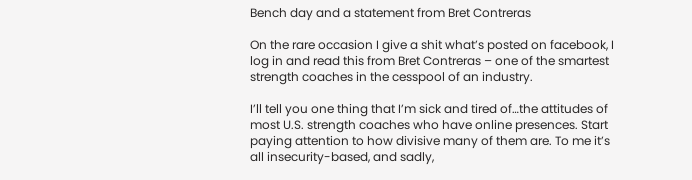Bench day and a statement from Bret Contreras

On the rare occasion I give a shit what’s posted on facebook, I log in and read this from Bret Contreras – one of the smartest strength coaches in the cesspool of an industry.

I’ll tell you one thing that I’m sick and tired of…the attitudes of most U.S. strength coaches who have online presences. Start paying attention to how divisive many of them are. To me it’s all insecurity-based, and sadly,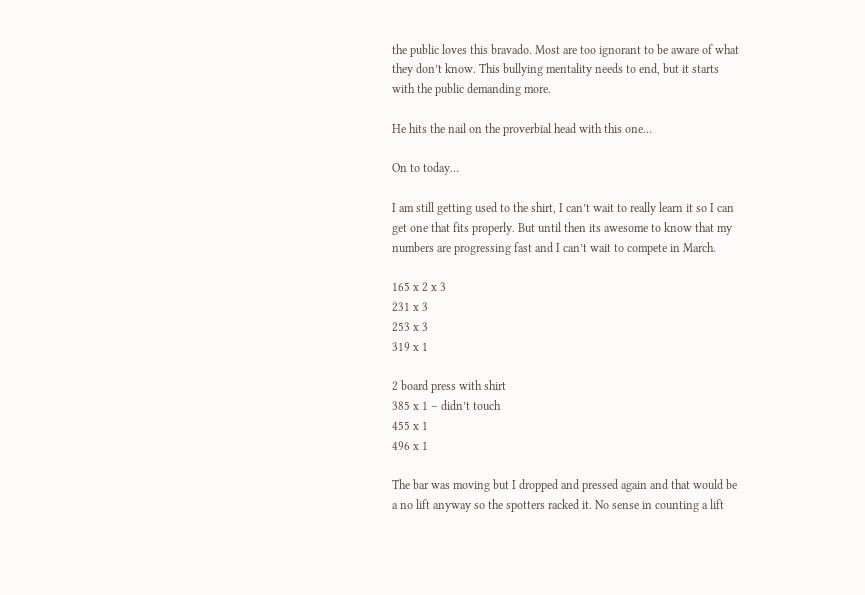the public loves this bravado. Most are too ignorant to be aware of what they don’t know. This bullying mentality needs to end, but it starts with the public demanding more.

He hits the nail on the proverbial head with this one…

On to today…

I am still getting used to the shirt, I can’t wait to really learn it so I can get one that fits properly. But until then its awesome to know that my numbers are progressing fast and I can’t wait to compete in March.

165 x 2 x 3
231 x 3
253 x 3
319 x 1

2 board press with shirt
385 x 1 – didn’t touch
455 x 1
496 x 1

The bar was moving but I dropped and pressed again and that would be a no lift anyway so the spotters racked it. No sense in counting a lift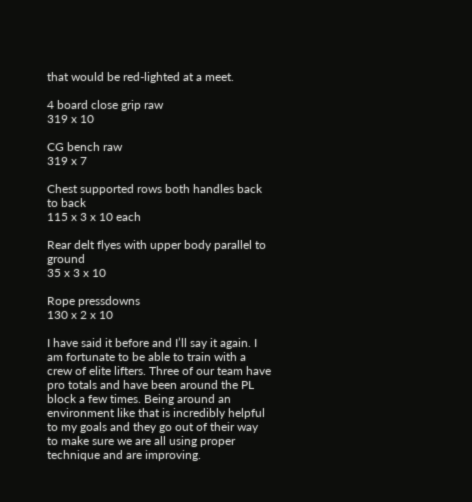that would be red-lighted at a meet.

4 board close grip raw
319 x 10

CG bench raw
319 x 7

Chest supported rows both handles back to back
115 x 3 x 10 each

Rear delt flyes with upper body parallel to ground
35 x 3 x 10

Rope pressdowns
130 x 2 x 10

I have said it before and I’ll say it again. I am fortunate to be able to train with a crew of elite lifters. Three of our team have pro totals and have been around the PL block a few times. Being around an environment like that is incredibly helpful to my goals and they go out of their way to make sure we are all using proper technique and are improving.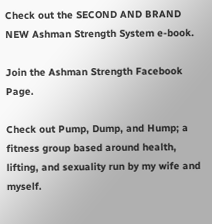Check out the SECOND AND BRAND NEW Ashman Strength System e-book.

Join the Ashman Strength Facebook Page.

Check out Pump, Dump, and Hump; a fitness group based around health, lifting, and sexuality run by my wife and myself.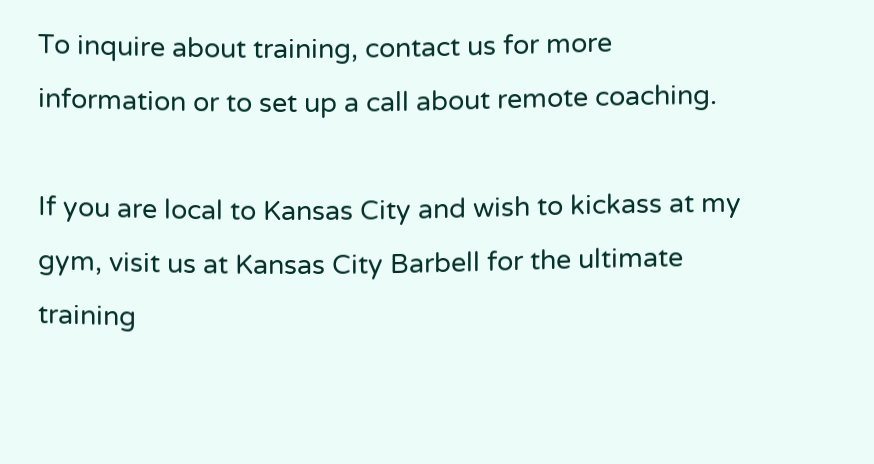To inquire about training, contact us for more information or to set up a call about remote coaching.

If you are local to Kansas City and wish to kickass at my gym, visit us at Kansas City Barbell for the ultimate training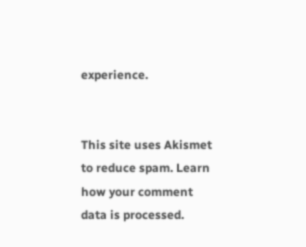experience.


This site uses Akismet to reduce spam. Learn how your comment data is processed.